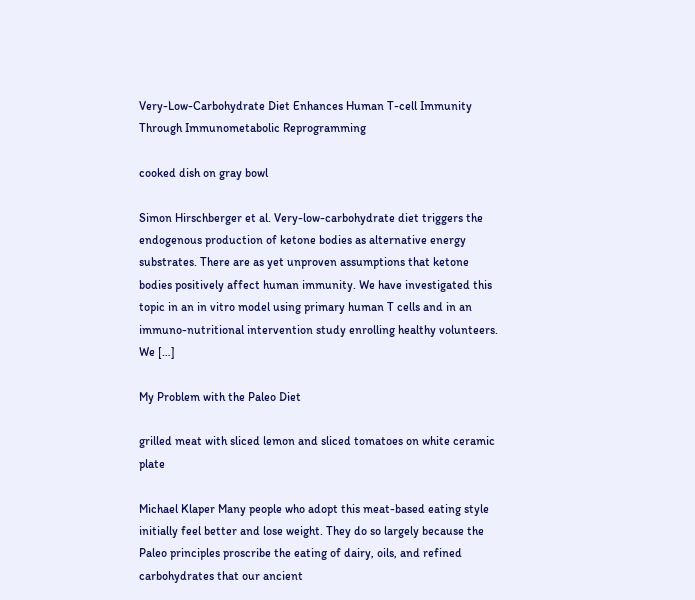Very-Low-Carbohydrate Diet Enhances Human T-cell Immunity Through Immunometabolic Reprogramming

cooked dish on gray bowl

Simon Hirschberger et al. Very-low-carbohydrate diet triggers the endogenous production of ketone bodies as alternative energy substrates. There are as yet unproven assumptions that ketone bodies positively affect human immunity. We have investigated this topic in an in vitro model using primary human T cells and in an immuno-nutritional intervention study enrolling healthy volunteers. We […]

My Problem with the Paleo Diet

grilled meat with sliced lemon and sliced tomatoes on white ceramic plate

Michael Klaper Many people who adopt this meat-based eating style initially feel better and lose weight. They do so largely because the Paleo principles proscribe the eating of dairy, oils, and refined carbohydrates that our ancient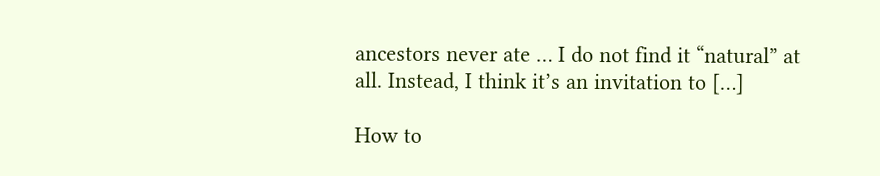ancestors never ate … I do not find it “natural” at all. Instead, I think it’s an invitation to […]

How to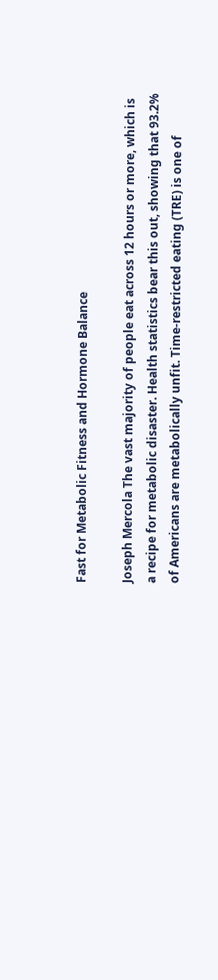Fast for Metabolic Fitness and Hormone Balance

Joseph Mercola The vast majority of people eat across 12 hours or more, which is a recipe for metabolic disaster. Health statistics bear this out, showing that 93.2% of Americans are metabolically unfit. Time-restricted eating (TRE) is one of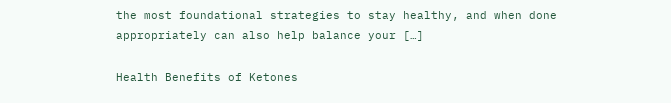the most foundational strategies to stay healthy, and when done appropriately can also help balance your […]

Health Benefits of Ketones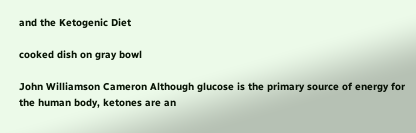and the Ketogenic Diet

cooked dish on gray bowl

John Williamson Cameron Although glucose is the primary source of energy for the human body, ketones are an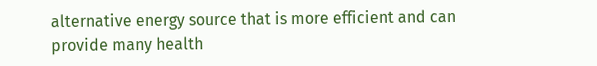alternative energy source that is more efficient and can provide many health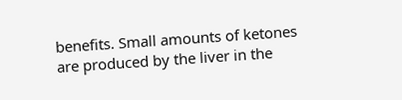benefits. Small amounts of ketones are produced by the liver in the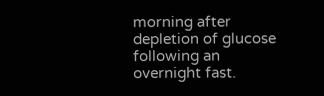morning after depletion of glucose following an overnight fast.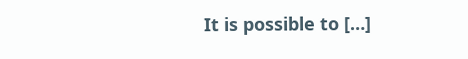It is possible to […]